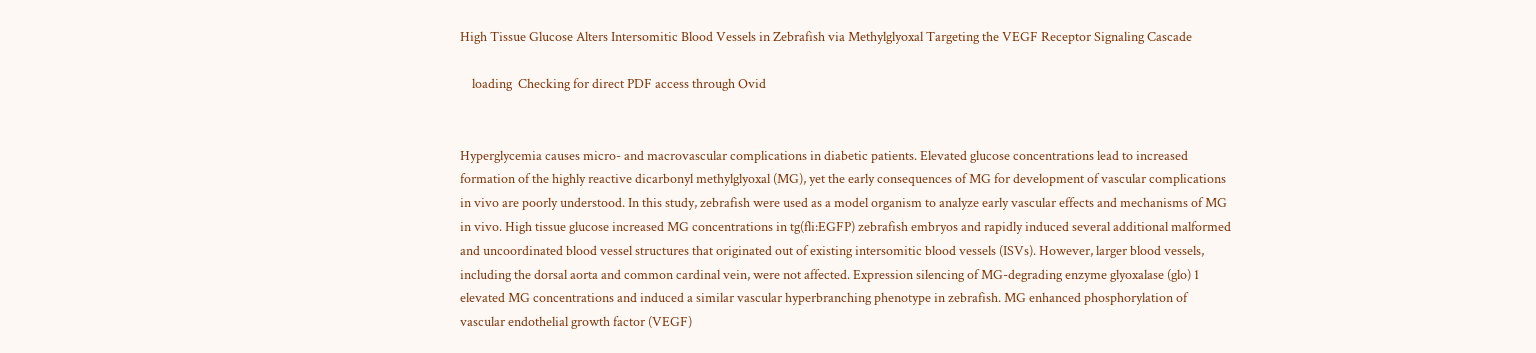High Tissue Glucose Alters Intersomitic Blood Vessels in Zebrafish via Methylglyoxal Targeting the VEGF Receptor Signaling Cascade

    loading  Checking for direct PDF access through Ovid


Hyperglycemia causes micro- and macrovascular complications in diabetic patients. Elevated glucose concentrations lead to increased formation of the highly reactive dicarbonyl methylglyoxal (MG), yet the early consequences of MG for development of vascular complications in vivo are poorly understood. In this study, zebrafish were used as a model organism to analyze early vascular effects and mechanisms of MG in vivo. High tissue glucose increased MG concentrations in tg(fli:EGFP) zebrafish embryos and rapidly induced several additional malformed and uncoordinated blood vessel structures that originated out of existing intersomitic blood vessels (ISVs). However, larger blood vessels, including the dorsal aorta and common cardinal vein, were not affected. Expression silencing of MG-degrading enzyme glyoxalase (glo) 1 elevated MG concentrations and induced a similar vascular hyperbranching phenotype in zebrafish. MG enhanced phosphorylation of vascular endothelial growth factor (VEGF)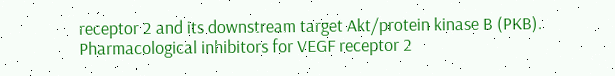receptor 2 and its downstream target Akt/protein kinase B (PKB). Pharmacological inhibitors for VEGF receptor 2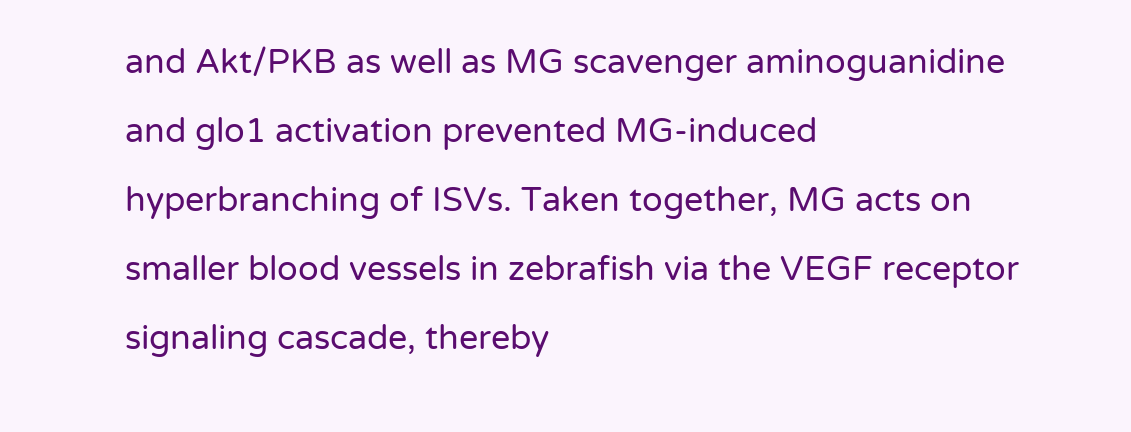and Akt/PKB as well as MG scavenger aminoguanidine and glo1 activation prevented MG-induced hyperbranching of ISVs. Taken together, MG acts on smaller blood vessels in zebrafish via the VEGF receptor signaling cascade, thereby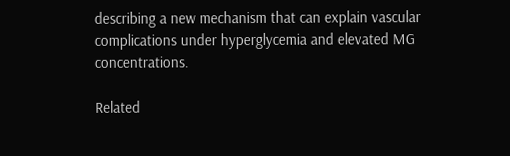describing a new mechanism that can explain vascular complications under hyperglycemia and elevated MG concentrations.

Related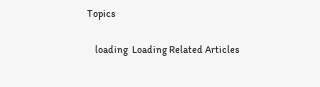Topics

    loading  Loading Related Articles